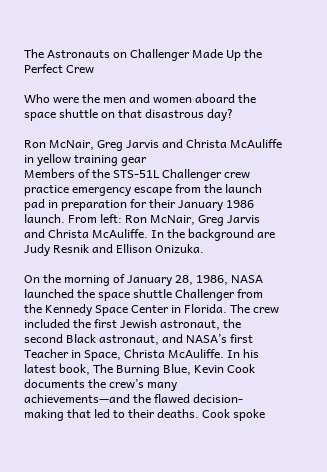The Astronauts on Challenger Made Up the Perfect Crew

Who were the men and women aboard the space shuttle on that disastrous day?

Ron McNair, Greg Jarvis and Christa McAuliffe in yellow training gear
Members of the STS-51L Challenger crew practice emergency escape from the launch pad in preparation for their January 1986 launch. From left: Ron McNair, Greg Jarvis and Christa McAuliffe. In the background are Judy Resnik and Ellison Onizuka.

On the morning of January 28, 1986, NASA launched the space shuttle Challenger from the Kennedy Space Center in Florida. The crew included the first Jewish astronaut, the second Black astronaut, and NASA’s first Teacher in Space, Christa McAuliffe. In his latest book, The Burning Blue, Kevin Cook documents the crew’s many achievements—and the flawed decision-making that led to their deaths. Cook spoke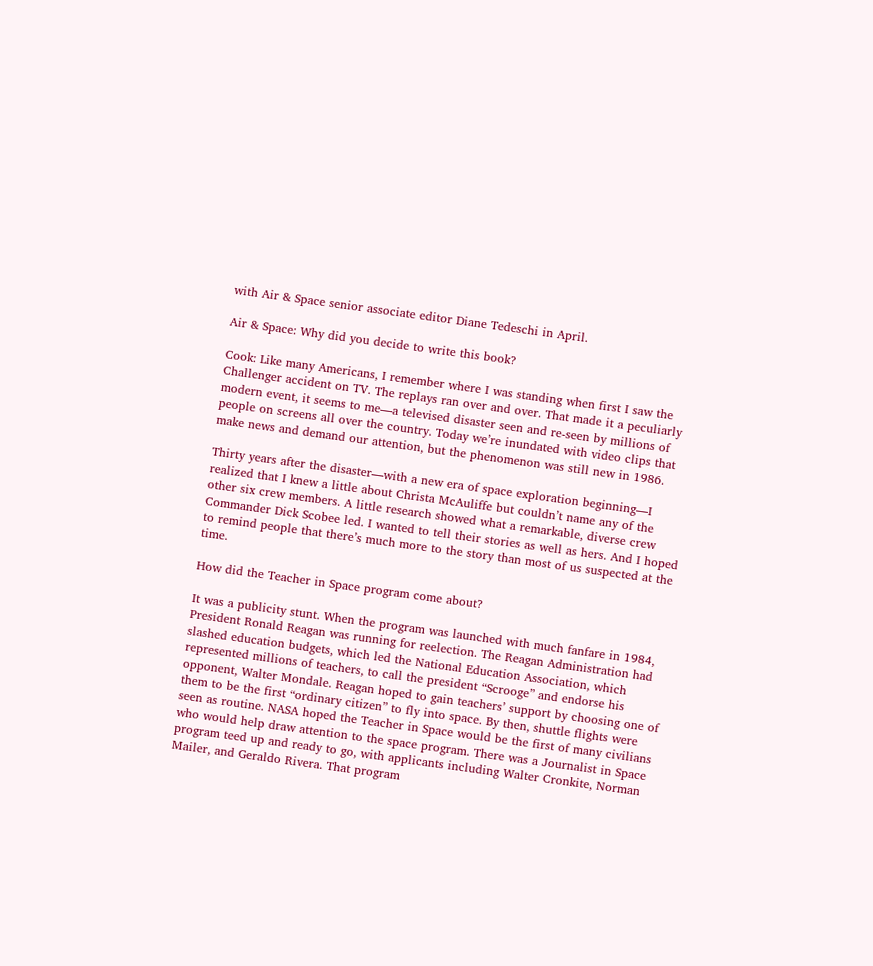with Air & Space senior associate editor Diane Tedeschi in April.

Air & Space: Why did you decide to write this book?

Cook: Like many Americans, I remember where I was standing when first I saw the Challenger accident on TV. The replays ran over and over. That made it a peculiarly modern event, it seems to me—a televised disaster seen and re-seen by millions of people on screens all over the country. Today we’re inundated with video clips that make news and demand our attention, but the phenomenon was still new in 1986.

Thirty years after the disaster—with a new era of space exploration beginning—I realized that I knew a little about Christa McAuliffe but couldn’t name any of the other six crew members. A little research showed what a remarkable, diverse crew Commander Dick Scobee led. I wanted to tell their stories as well as hers. And I hoped to remind people that there’s much more to the story than most of us suspected at the time.

How did the Teacher in Space program come about?

It was a publicity stunt. When the program was launched with much fanfare in 1984, President Ronald Reagan was running for reelection. The Reagan Administration had slashed education budgets, which led the National Education Association, which represented millions of teachers, to call the president “Scrooge” and endorse his opponent, Walter Mondale. Reagan hoped to gain teachers’ support by choosing one of them to be the first “ordinary citizen” to fly into space. By then, shuttle flights were seen as routine. NASA hoped the Teacher in Space would be the first of many civilians who would help draw attention to the space program. There was a Journalist in Space program teed up and ready to go, with applicants including Walter Cronkite, Norman Mailer, and Geraldo Rivera. That program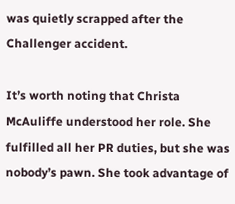was quietly scrapped after the Challenger accident.

It’s worth noting that Christa McAuliffe understood her role. She fulfilled all her PR duties, but she was nobody’s pawn. She took advantage of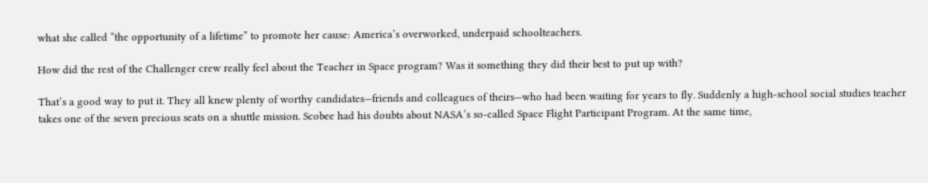what she called “the opportunity of a lifetime” to promote her cause: America’s overworked, underpaid schoolteachers.

How did the rest of the Challenger crew really feel about the Teacher in Space program? Was it something they did their best to put up with?

That’s a good way to put it. They all knew plenty of worthy candidates—friends and colleagues of theirs—who had been waiting for years to fly. Suddenly a high-school social studies teacher takes one of the seven precious seats on a shuttle mission. Scobee had his doubts about NASA’s so-called Space Flight Participant Program. At the same time,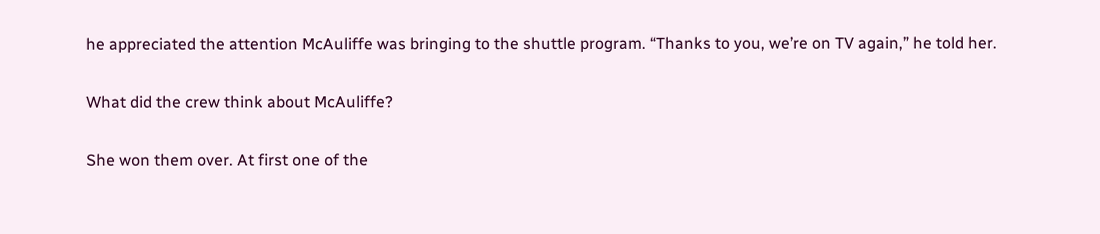he appreciated the attention McAuliffe was bringing to the shuttle program. “Thanks to you, we’re on TV again,” he told her.

What did the crew think about McAuliffe?

She won them over. At first one of the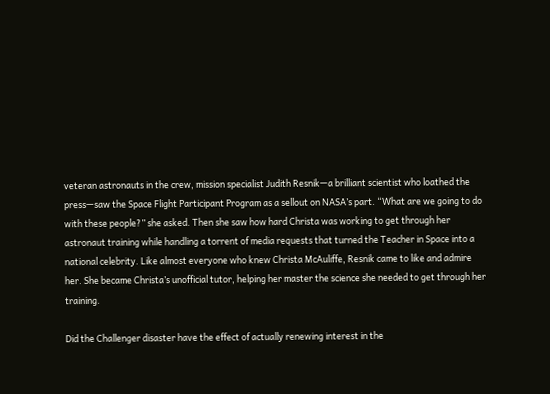veteran astronauts in the crew, mission specialist Judith Resnik—a brilliant scientist who loathed the press—saw the Space Flight Participant Program as a sellout on NASA’s part. “What are we going to do with these people?” she asked. Then she saw how hard Christa was working to get through her astronaut training while handling a torrent of media requests that turned the Teacher in Space into a national celebrity. Like almost everyone who knew Christa McAuliffe, Resnik came to like and admire her. She became Christa’s unofficial tutor, helping her master the science she needed to get through her training.

Did the Challenger disaster have the effect of actually renewing interest in the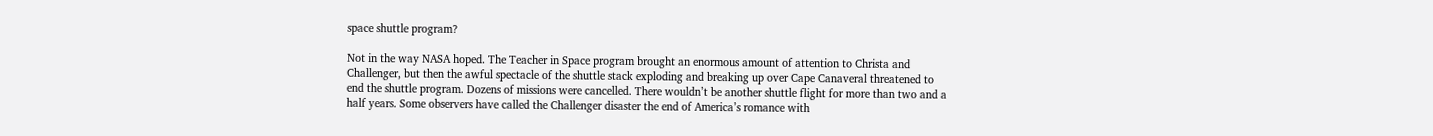space shuttle program?

Not in the way NASA hoped. The Teacher in Space program brought an enormous amount of attention to Christa and Challenger, but then the awful spectacle of the shuttle stack exploding and breaking up over Cape Canaveral threatened to end the shuttle program. Dozens of missions were cancelled. There wouldn’t be another shuttle flight for more than two and a half years. Some observers have called the Challenger disaster the end of America’s romance with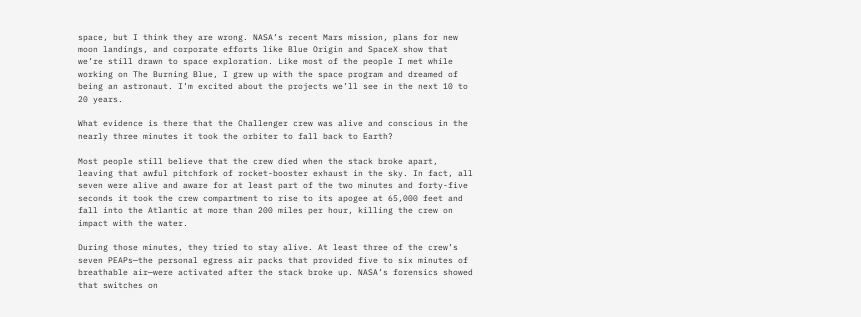space, but I think they are wrong. NASA’s recent Mars mission, plans for new moon landings, and corporate efforts like Blue Origin and SpaceX show that we’re still drawn to space exploration. Like most of the people I met while working on The Burning Blue, I grew up with the space program and dreamed of being an astronaut. I’m excited about the projects we’ll see in the next 10 to 20 years.

What evidence is there that the Challenger crew was alive and conscious in the nearly three minutes it took the orbiter to fall back to Earth?

Most people still believe that the crew died when the stack broke apart, leaving that awful pitchfork of rocket-booster exhaust in the sky. In fact, all seven were alive and aware for at least part of the two minutes and forty-five seconds it took the crew compartment to rise to its apogee at 65,000 feet and fall into the Atlantic at more than 200 miles per hour, killing the crew on impact with the water.

During those minutes, they tried to stay alive. At least three of the crew’s seven PEAPs—the personal egress air packs that provided five to six minutes of breathable air—were activated after the stack broke up. NASA’s forensics showed that switches on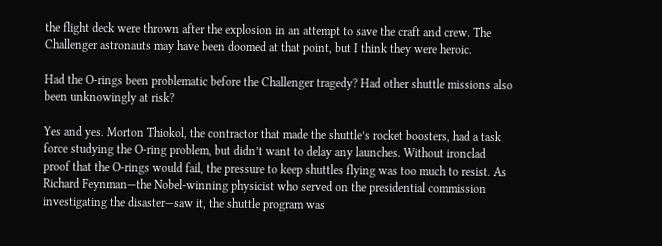the flight deck were thrown after the explosion in an attempt to save the craft and crew. The Challenger astronauts may have been doomed at that point, but I think they were heroic.

Had the O-rings been problematic before the Challenger tragedy? Had other shuttle missions also been unknowingly at risk?

Yes and yes. Morton Thiokol, the contractor that made the shuttle’s rocket boosters, had a task force studying the O-ring problem, but didn’t want to delay any launches. Without ironclad proof that the O-rings would fail, the pressure to keep shuttles flying was too much to resist. As Richard Feynman—the Nobel-winning physicist who served on the presidential commission investigating the disaster—saw it, the shuttle program was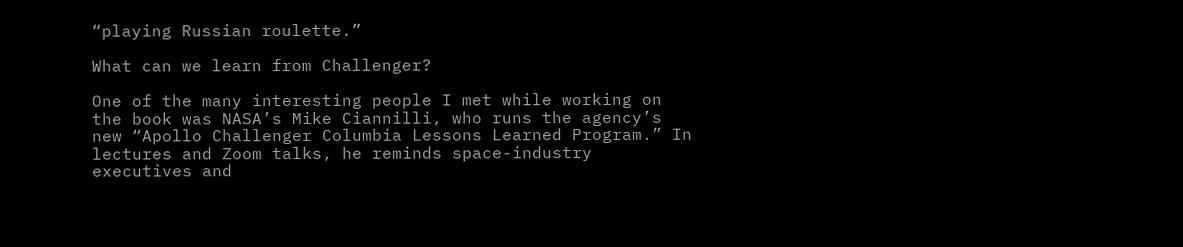“playing Russian roulette.”

What can we learn from Challenger?

One of the many interesting people I met while working on the book was NASA’s Mike Ciannilli, who runs the agency’s new “Apollo Challenger Columbia Lessons Learned Program.” In lectures and Zoom talks, he reminds space-industry executives and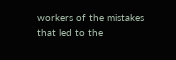workers of the mistakes that led to the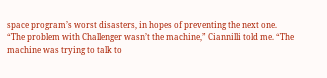space program’s worst disasters, in hopes of preventing the next one. “The problem with Challenger wasn’t the machine,” Ciannilli told me. “The machine was trying to talk to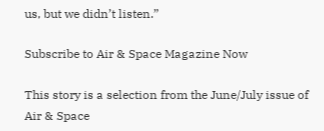us, but we didn’t listen.”

Subscribe to Air & Space Magazine Now

This story is a selection from the June/July issue of Air & Space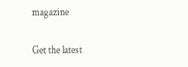magazine

Get the latest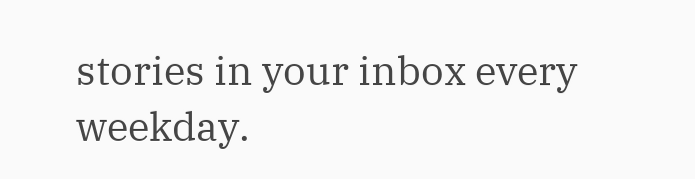stories in your inbox every weekday.